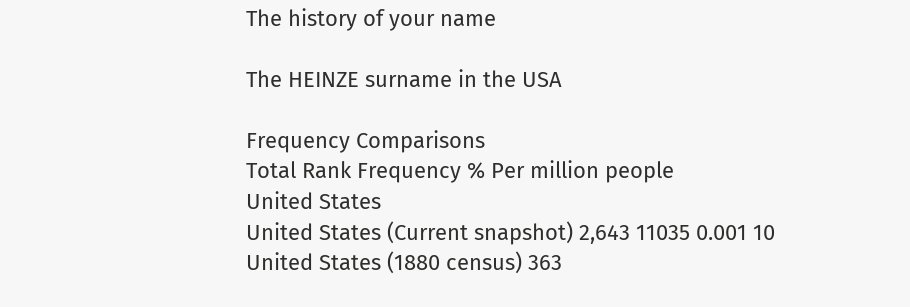The history of your name

The HEINZE surname in the USA

Frequency Comparisons
Total Rank Frequency % Per million people
United States
United States (Current snapshot) 2,643 11035 0.001 10
United States (1880 census) 363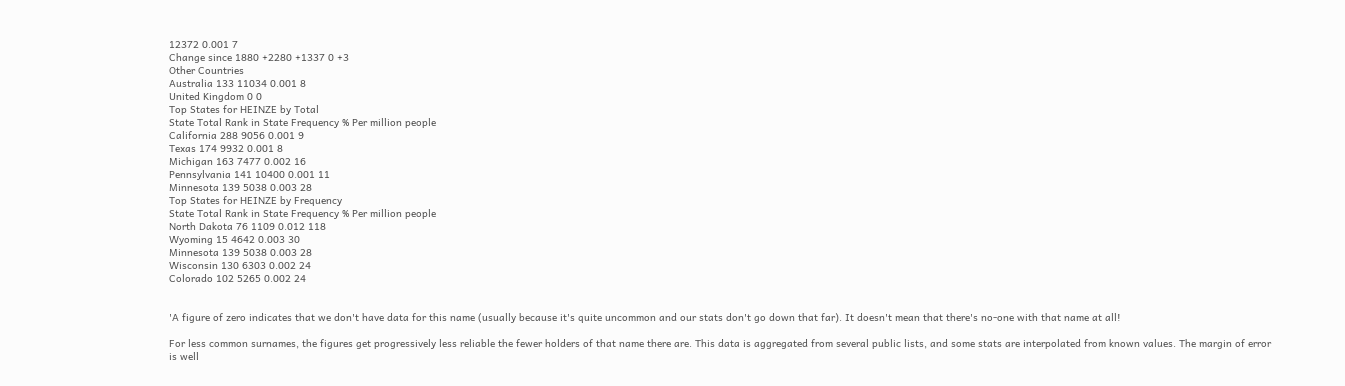12372 0.001 7
Change since 1880 +2280 +1337 0 +3
Other Countries
Australia 133 11034 0.001 8
United Kingdom 0 0
Top States for HEINZE by Total
State Total Rank in State Frequency % Per million people
California 288 9056 0.001 9
Texas 174 9932 0.001 8
Michigan 163 7477 0.002 16
Pennsylvania 141 10400 0.001 11
Minnesota 139 5038 0.003 28
Top States for HEINZE by Frequency
State Total Rank in State Frequency % Per million people
North Dakota 76 1109 0.012 118
Wyoming 15 4642 0.003 30
Minnesota 139 5038 0.003 28
Wisconsin 130 6303 0.002 24
Colorado 102 5265 0.002 24


'A figure of zero indicates that we don't have data for this name (usually because it's quite uncommon and our stats don't go down that far). It doesn't mean that there's no-one with that name at all!

For less common surnames, the figures get progressively less reliable the fewer holders of that name there are. This data is aggregated from several public lists, and some stats are interpolated from known values. The margin of error is well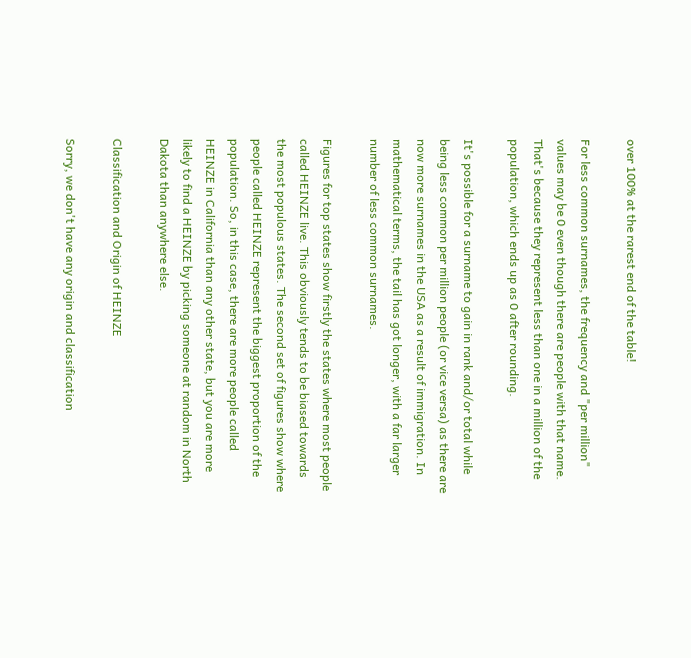over 100% at the rarest end of the table!

For less common surnames, the frequency and "per million" values may be 0 even though there are people with that name. That's because they represent less than one in a million of the population, which ends up as 0 after rounding.

It's possible for a surname to gain in rank and/or total while being less common per million people (or vice versa) as there are now more surnames in the USA as a result of immigration. In mathematical terms, the tail has got longer, with a far larger number of less common surnames.

Figures for top states show firstly the states where most people called HEINZE live. This obviously tends to be biased towards the most populous states. The second set of figures show where people called HEINZE represent the biggest proportion of the population. So, in this case, there are more people called HEINZE in California than any other state, but you are more likely to find a HEINZE by picking someone at random in North Dakota than anywhere else.

Classification and Origin of HEINZE

Sorry, we don't have any origin and classification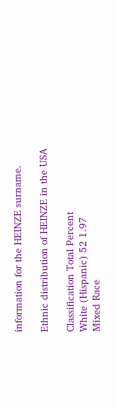information for the HEINZE surname.

Ethnic distribution of HEINZE in the USA

Classification Total Percent
White (Hispanic) 52 1.97
Mixed Race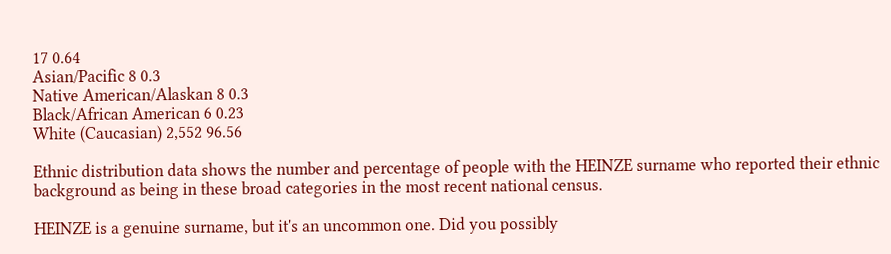17 0.64
Asian/Pacific 8 0.3
Native American/Alaskan 8 0.3
Black/African American 6 0.23
White (Caucasian) 2,552 96.56

Ethnic distribution data shows the number and percentage of people with the HEINZE surname who reported their ethnic background as being in these broad categories in the most recent national census.

HEINZE is a genuine surname, but it's an uncommon one. Did you possibly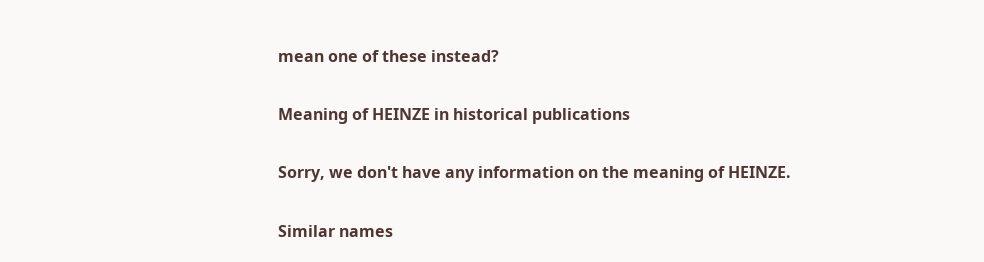mean one of these instead?

Meaning of HEINZE in historical publications

Sorry, we don't have any information on the meaning of HEINZE.

Similar names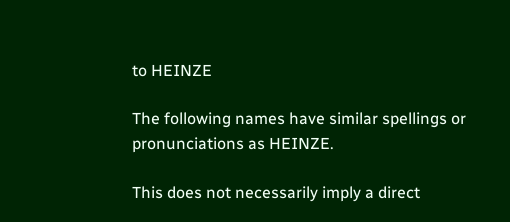to HEINZE

The following names have similar spellings or pronunciations as HEINZE.

This does not necessarily imply a direct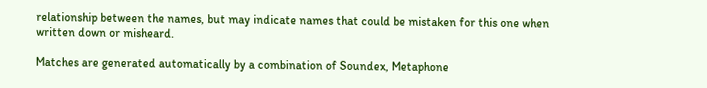relationship between the names, but may indicate names that could be mistaken for this one when written down or misheard.

Matches are generated automatically by a combination of Soundex, Metaphone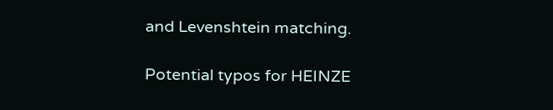and Levenshtein matching.

Potential typos for HEINZE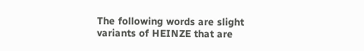The following words are slight variants of HEINZE that are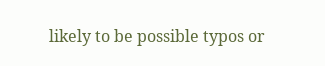likely to be possible typos or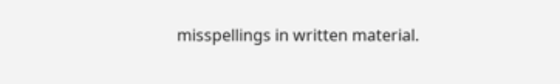misspellings in written material.